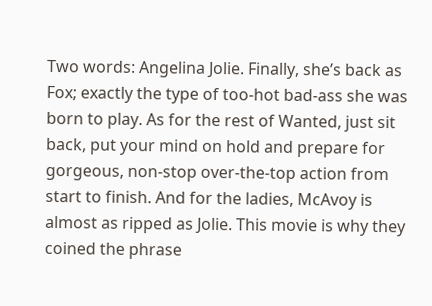Two words: Angelina Jolie. Finally, she’s back as Fox; exactly the type of too-hot bad-ass she was born to play. As for the rest of Wanted, just sit back, put your mind on hold and prepare for gorgeous, non-stop over-the-top action from start to finish. And for the ladies, McAvoy is almost as ripped as Jolie. This movie is why they coined the phrase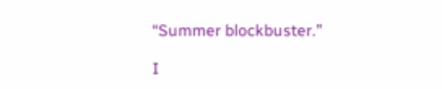“Summer blockbuster.”

I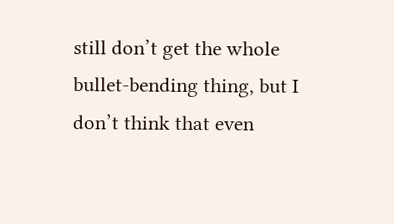still don’t get the whole bullet-bending thing, but I don’t think that even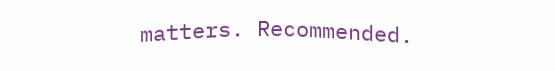matters. Recommended.